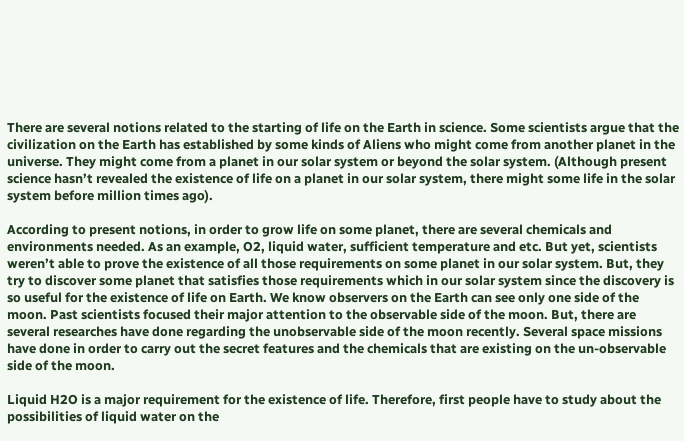There are several notions related to the starting of life on the Earth in science. Some scientists argue that the civilization on the Earth has established by some kinds of Aliens who might come from another planet in the universe. They might come from a planet in our solar system or beyond the solar system. (Although present science hasn’t revealed the existence of life on a planet in our solar system, there might some life in the solar system before million times ago).

According to present notions, in order to grow life on some planet, there are several chemicals and environments needed. As an example, O2, liquid water, sufficient temperature and etc. But yet, scientists weren’t able to prove the existence of all those requirements on some planet in our solar system. But, they try to discover some planet that satisfies those requirements which in our solar system since the discovery is so useful for the existence of life on Earth. We know observers on the Earth can see only one side of the moon. Past scientists focused their major attention to the observable side of the moon. But, there are several researches have done regarding the unobservable side of the moon recently. Several space missions have done in order to carry out the secret features and the chemicals that are existing on the un-observable side of the moon.

Liquid H2O is a major requirement for the existence of life. Therefore, first people have to study about the possibilities of liquid water on the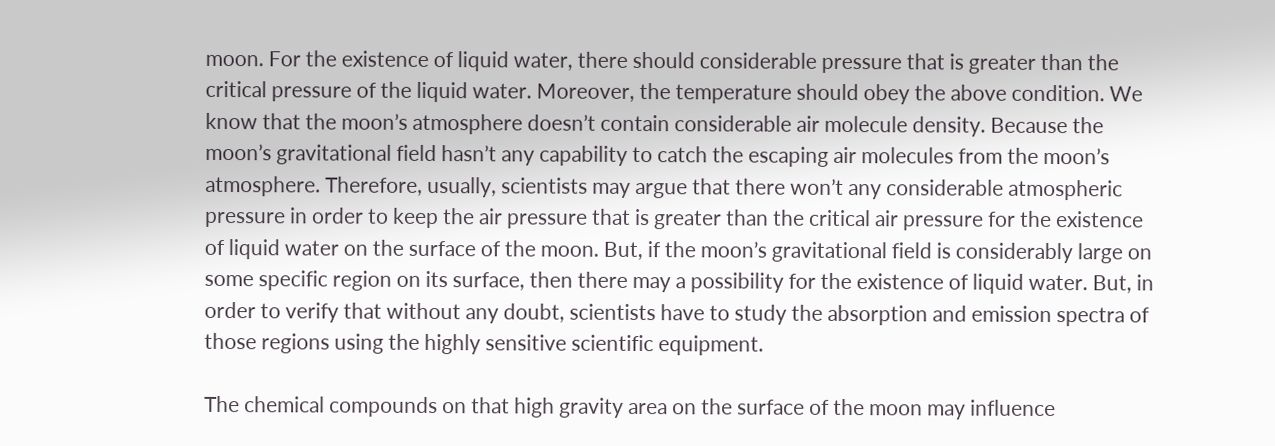moon. For the existence of liquid water, there should considerable pressure that is greater than the critical pressure of the liquid water. Moreover, the temperature should obey the above condition. We know that the moon’s atmosphere doesn’t contain considerable air molecule density. Because the moon’s gravitational field hasn’t any capability to catch the escaping air molecules from the moon’s atmosphere. Therefore, usually, scientists may argue that there won’t any considerable atmospheric pressure in order to keep the air pressure that is greater than the critical air pressure for the existence of liquid water on the surface of the moon. But, if the moon’s gravitational field is considerably large on some specific region on its surface, then there may a possibility for the existence of liquid water. But, in order to verify that without any doubt, scientists have to study the absorption and emission spectra of those regions using the highly sensitive scientific equipment.

The chemical compounds on that high gravity area on the surface of the moon may influence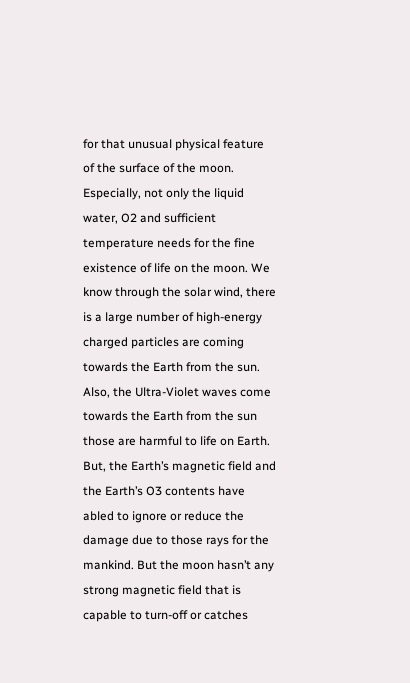for that unusual physical feature of the surface of the moon. Especially, not only the liquid water, O2 and sufficient temperature needs for the fine existence of life on the moon. We know through the solar wind, there is a large number of high-energy charged particles are coming towards the Earth from the sun. Also, the Ultra-Violet waves come towards the Earth from the sun those are harmful to life on Earth. But, the Earth’s magnetic field and the Earth’s O3 contents have abled to ignore or reduce the damage due to those rays for the mankind. But the moon hasn’t any strong magnetic field that is capable to turn-off or catches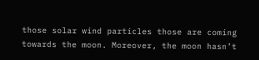those solar wind particles those are coming towards the moon. Moreover, the moon hasn’t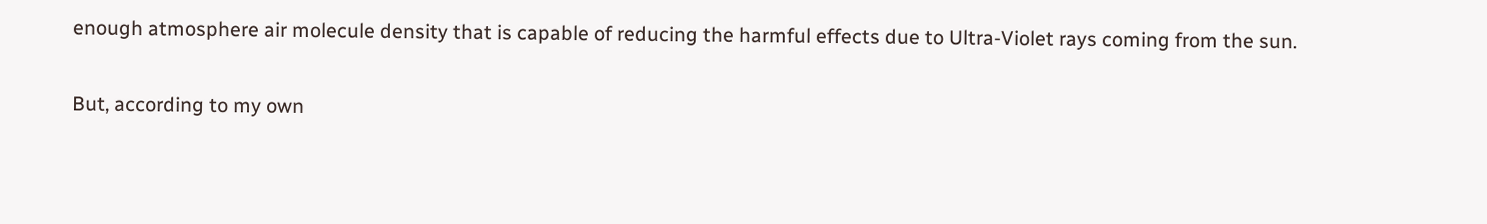enough atmosphere air molecule density that is capable of reducing the harmful effects due to Ultra-Violet rays coming from the sun.

But, according to my own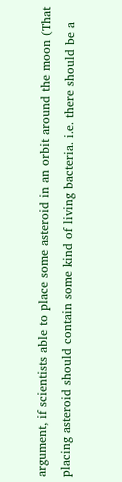argument, if scientists able to place some asteroid in an orbit around the moon (That placing asteroid should contain some kind of living bacteria. i.e. there should be a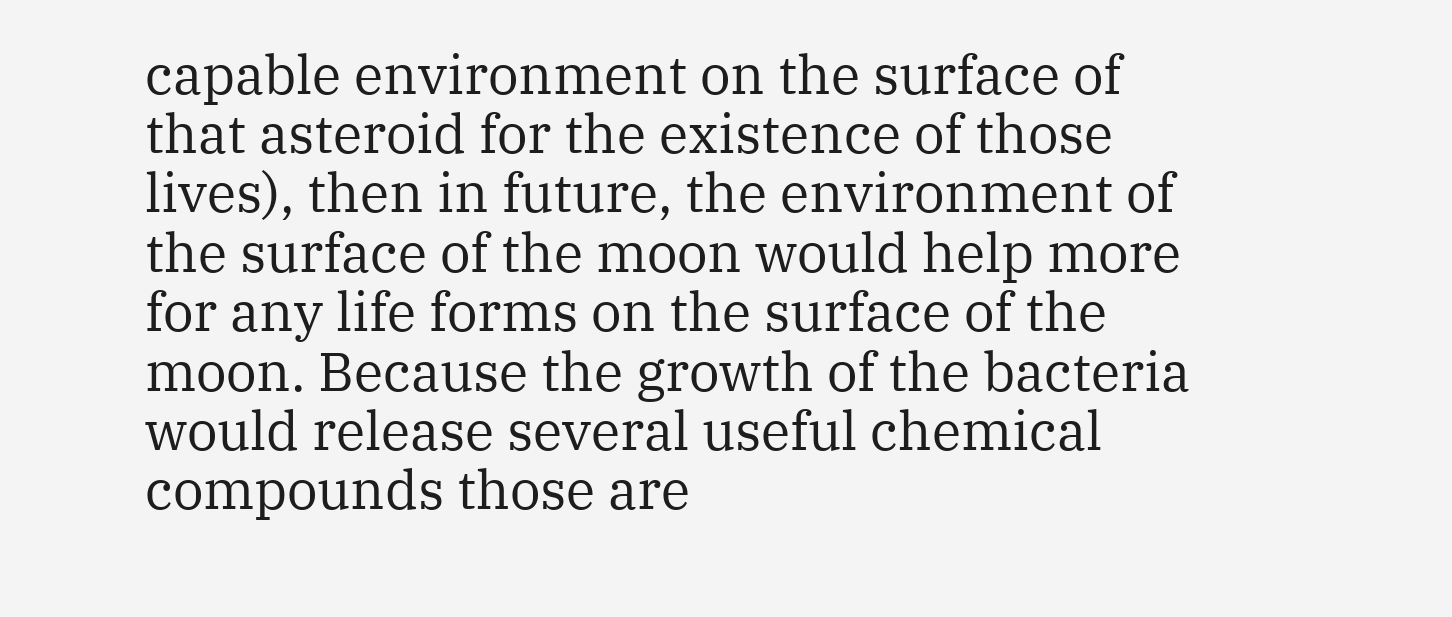capable environment on the surface of that asteroid for the existence of those lives), then in future, the environment of the surface of the moon would help more for any life forms on the surface of the moon. Because the growth of the bacteria would release several useful chemical compounds those are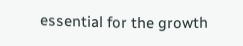essential for the growth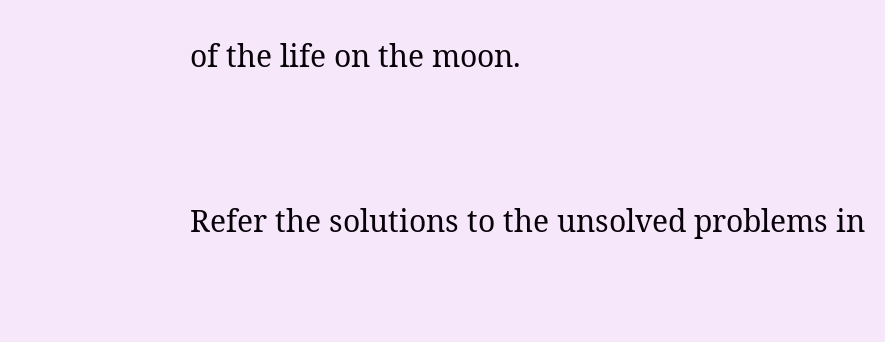of the life on the moon.


Refer the solutions to the unsolved problems in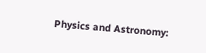Physics and Astronomy: